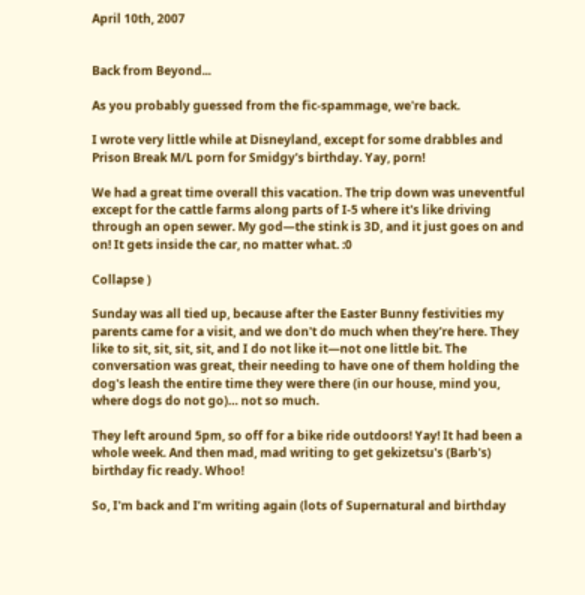April 10th, 2007


Back from Beyond...

As you probably guessed from the fic-spammage, we're back.

I wrote very little while at Disneyland, except for some drabbles and Prison Break M/L porn for Smidgy's birthday. Yay, porn!

We had a great time overall this vacation. The trip down was uneventful except for the cattle farms along parts of I-5 where it's like driving through an open sewer. My god—the stink is 3D, and it just goes on and on! It gets inside the car, no matter what. :0

Collapse )

Sunday was all tied up, because after the Easter Bunny festivities my parents came for a visit, and we don't do much when they're here. They like to sit, sit, sit, sit, and I do not like it—not one little bit. The conversation was great, their needing to have one of them holding the dog's leash the entire time they were there (in our house, mind you, where dogs do not go)… not so much.

They left around 5pm, so off for a bike ride outdoors! Yay! It had been a whole week. And then mad, mad writing to get gekizetsu's (Barb's) birthday fic ready. Whoo!

So, I'm back and I’m writing again (lots of Supernatural and birthday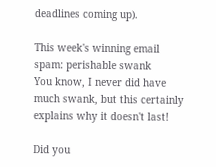deadlines coming up).

This week's winning email spam: perishable swank
You know, I never did have much swank, but this certainly explains why it doesn't last!

Did you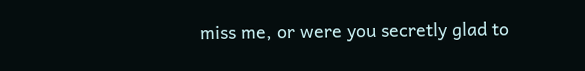miss me, or were you secretly glad to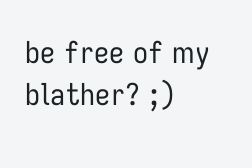be free of my blather? ;)